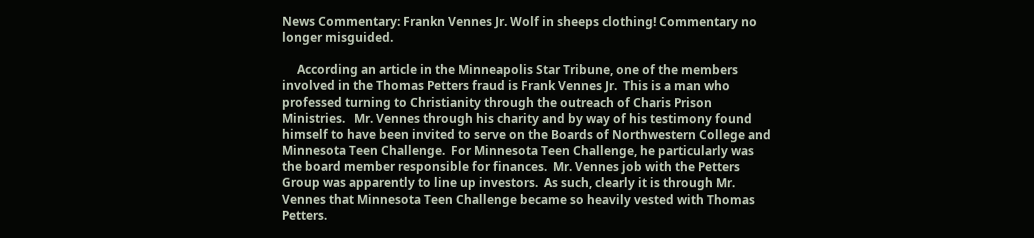News Commentary: Frankn Vennes Jr. Wolf in sheeps clothing! Commentary no longer misguided.

     According an article in the Minneapolis Star Tribune, one of the members involved in the Thomas Petters fraud is Frank Vennes Jr.  This is a man who professed turning to Christianity through the outreach of Charis Prison Ministries.   Mr. Vennes through his charity and by way of his testimony found himself to have been invited to serve on the Boards of Northwestern College and Minnesota Teen Challenge.  For Minnesota Teen Challenge, he particularly was the board member responsible for finances.  Mr. Vennes job with the Petters Group was apparently to line up investors.  As such, clearly it is through Mr. Vennes that Minnesota Teen Challenge became so heavily vested with Thomas Petters.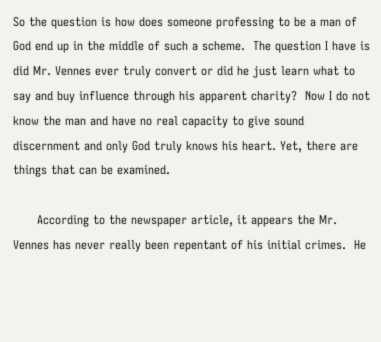So the question is how does someone professing to be a man of God end up in the middle of such a scheme.  The question I have is did Mr. Vennes ever truly convert or did he just learn what to say and buy influence through his apparent charity?  Now I do not know the man and have no real capacity to give sound discernment and only God truly knows his heart. Yet, there are things that can be examined.

      According to the newspaper article, it appears the Mr. Vennes has never really been repentant of his initial crimes.  He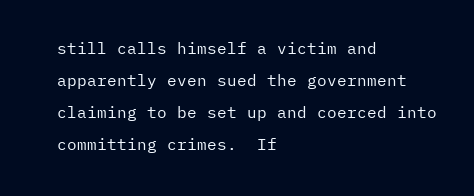still calls himself a victim and apparently even sued the government claiming to be set up and coerced into committing crimes.  If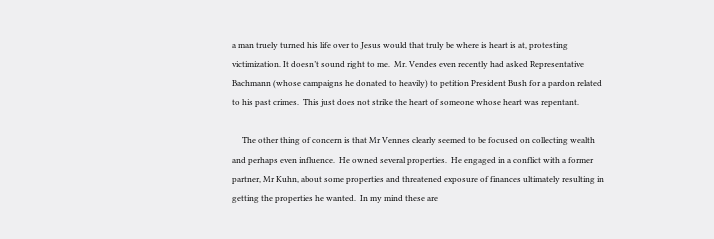a man truely turned his life over to Jesus would that truly be where is heart is at, protesting victimization. It doesn’t sound right to me.  Mr. Vendes even recently had asked Representative Bachmann (whose campaigns he donated to heavily) to petition President Bush for a pardon related to his past crimes.  This just does not strike the heart of someone whose heart was repentant.

     The other thing of concern is that Mr Vennes clearly seemed to be focused on collecting wealth and perhaps even influence.  He owned several properties.  He engaged in a conflict with a former partner, Mr Kuhn, about some properties and threatened exposure of finances ultimately resulting in getting the properties he wanted.  In my mind these are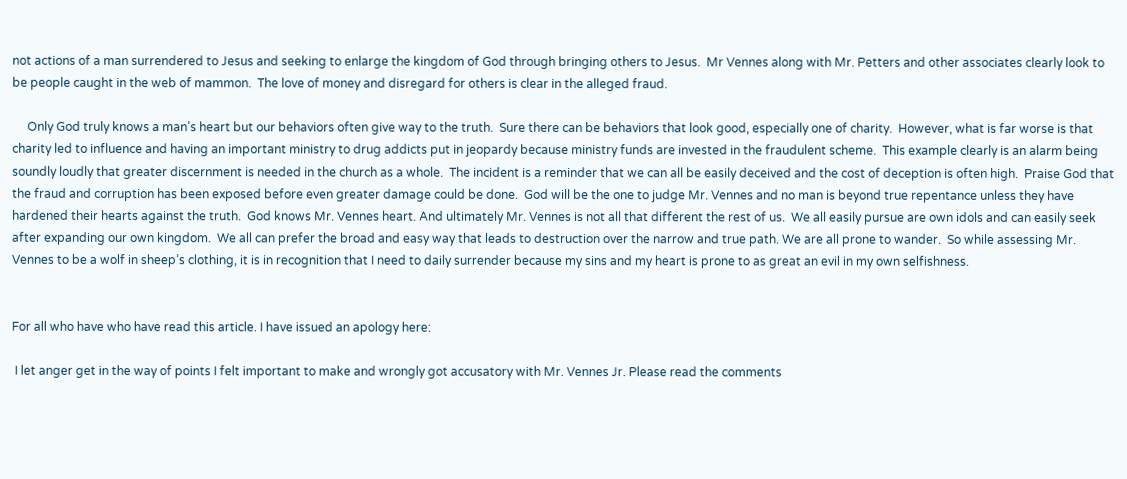not actions of a man surrendered to Jesus and seeking to enlarge the kingdom of God through bringing others to Jesus.  Mr Vennes along with Mr. Petters and other associates clearly look to be people caught in the web of mammon.  The love of money and disregard for others is clear in the alleged fraud.

     Only God truly knows a man’s heart but our behaviors often give way to the truth.  Sure there can be behaviors that look good, especially one of charity.  However, what is far worse is that charity led to influence and having an important ministry to drug addicts put in jeopardy because ministry funds are invested in the fraudulent scheme.  This example clearly is an alarm being soundly loudly that greater discernment is needed in the church as a whole.  The incident is a reminder that we can all be easily deceived and the cost of deception is often high.  Praise God that the fraud and corruption has been exposed before even greater damage could be done.  God will be the one to judge Mr. Vennes and no man is beyond true repentance unless they have hardened their hearts against the truth.  God knows Mr. Vennes heart. And ultimately Mr. Vennes is not all that different the rest of us.  We all easily pursue are own idols and can easily seek after expanding our own kingdom.  We all can prefer the broad and easy way that leads to destruction over the narrow and true path. We are all prone to wander.  So while assessing Mr. Vennes to be a wolf in sheep’s clothing, it is in recognition that I need to daily surrender because my sins and my heart is prone to as great an evil in my own selfishness.


For all who have who have read this article. I have issued an apology here:

 I let anger get in the way of points I felt important to make and wrongly got accusatory with Mr. Vennes Jr. Please read the comments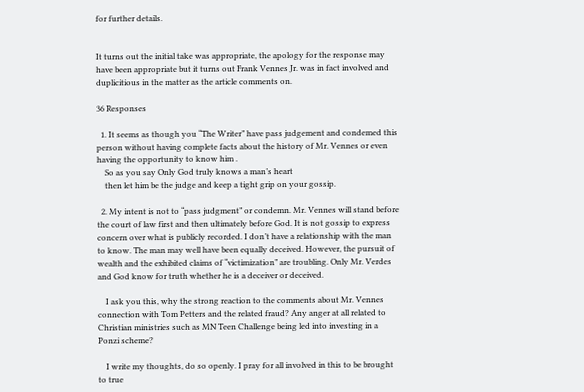for further details.


It turns out the initial take was appropriate, the apology for the response may have been appropriate but it turns out Frank Vennes Jr. was in fact involved and duplicitious in the matter as the article comments on.

36 Responses

  1. It seems as though you “The Writer” have pass judgement and condemed this person without having complete facts about the history of Mr. Vennes or even having the opportunity to know him .
    So as you say Only God truly knows a man’s heart
    then let him be the judge and keep a tight grip on your gossip.

  2. My intent is not to “pass judgment” or condemn. Mr. Vennes will stand before the court of law first and then ultimately before God. It is not gossip to express concern over what is publicly recorded. I don’t have a relationship with the man to know. The man may well have been equally deceived. However, the pursuit of wealth and the exhibited claims of “victimization” are troubling. Only Mr. Verdes and God know for truth whether he is a deceiver or deceived.

    I ask you this, why the strong reaction to the comments about Mr. Vennes connection with Tom Petters and the related fraud? Any anger at all related to Christian ministries such as MN Teen Challenge being led into investing in a Ponzi scheme?

    I write my thoughts, do so openly. I pray for all involved in this to be brought to true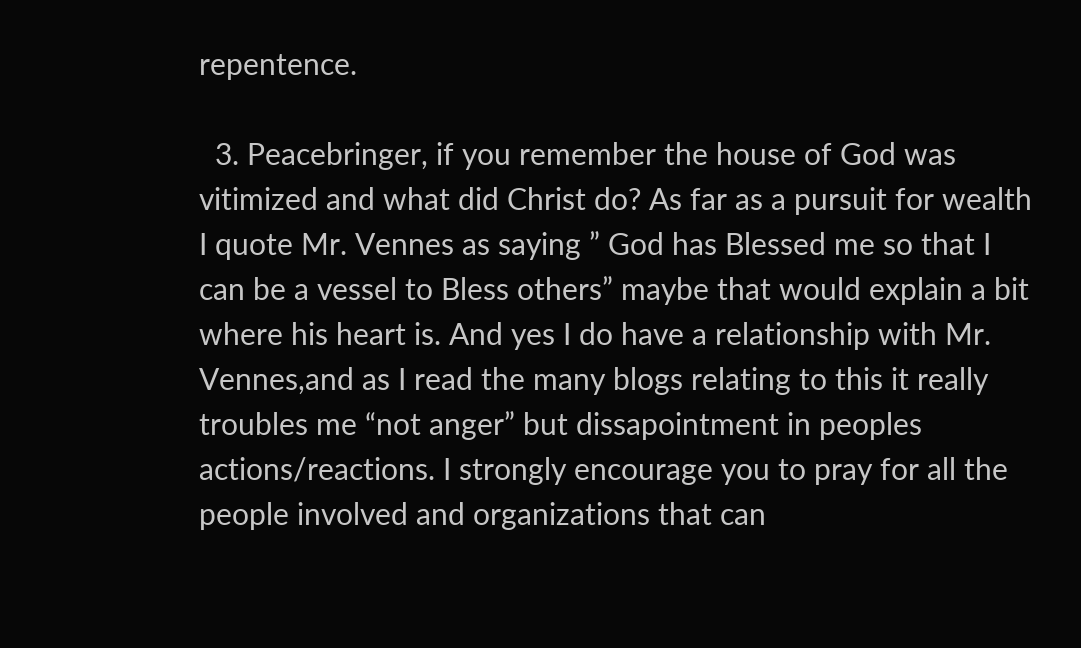repentence.

  3. Peacebringer, if you remember the house of God was vitimized and what did Christ do? As far as a pursuit for wealth I quote Mr. Vennes as saying ” God has Blessed me so that I can be a vessel to Bless others” maybe that would explain a bit where his heart is. And yes I do have a relationship with Mr. Vennes,and as I read the many blogs relating to this it really troubles me “not anger” but dissapointment in peoples actions/reactions. I strongly encourage you to pray for all the people involved and organizations that can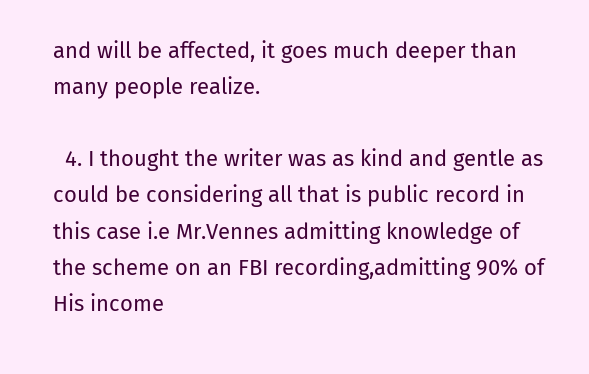and will be affected, it goes much deeper than many people realize.

  4. I thought the writer was as kind and gentle as could be considering all that is public record in this case i.e Mr.Vennes admitting knowledge of the scheme on an FBI recording,admitting 90% of His income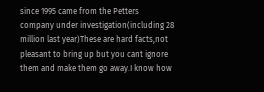since 1995 came from the Petters company under investigation(including 28 million last year)These are hard facts,not pleasant to bring up but you cant ignore them and make them go away.I know how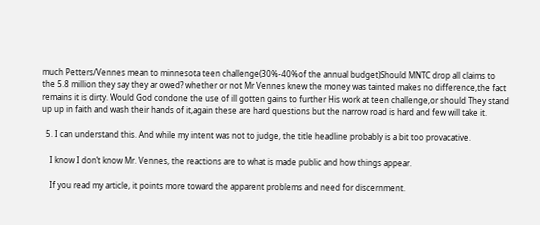much Petters/Vennes mean to minnesota teen challenge(30%-40%of the annual budget)Should MNTC drop all claims to the 5.8 million they say they ar owed? whether or not Mr Vennes knew the money was tainted makes no difference,the fact remains it is dirty. Would God condone the use of ill gotten gains to further His work at teen challenge,or should They stand up up in faith and wash their hands of it,again these are hard questions but the narrow road is hard and few will take it.

  5. I can understand this. And while my intent was not to judge, the title headline probably is a bit too provacative.

    I know I don’t know Mr. Vennes, the reactions are to what is made public and how things appear.

    If you read my article, it points more toward the apparent problems and need for discernment.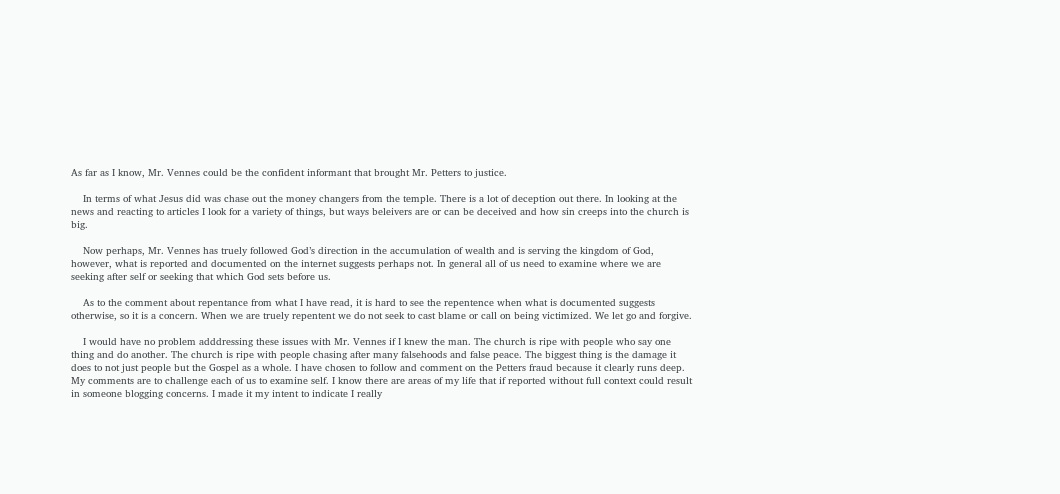As far as I know, Mr. Vennes could be the confident informant that brought Mr. Petters to justice.

    In terms of what Jesus did was chase out the money changers from the temple. There is a lot of deception out there. In looking at the news and reacting to articles I look for a variety of things, but ways beleivers are or can be deceived and how sin creeps into the church is big.

    Now perhaps, Mr. Vennes has truely followed God’s direction in the accumulation of wealth and is serving the kingdom of God, however, what is reported and documented on the internet suggests perhaps not. In general all of us need to examine where we are seeking after self or seeking that which God sets before us.

    As to the comment about repentance from what I have read, it is hard to see the repentence when what is documented suggests otherwise, so it is a concern. When we are truely repentent we do not seek to cast blame or call on being victimized. We let go and forgive.

    I would have no problem adddressing these issues with Mr. Vennes if I knew the man. The church is ripe with people who say one thing and do another. The church is ripe with people chasing after many falsehoods and false peace. The biggest thing is the damage it does to not just people but the Gospel as a whole. I have chosen to follow and comment on the Petters fraud because it clearly runs deep. My comments are to challenge each of us to examine self. I know there are areas of my life that if reported without full context could result in someone blogging concerns. I made it my intent to indicate I really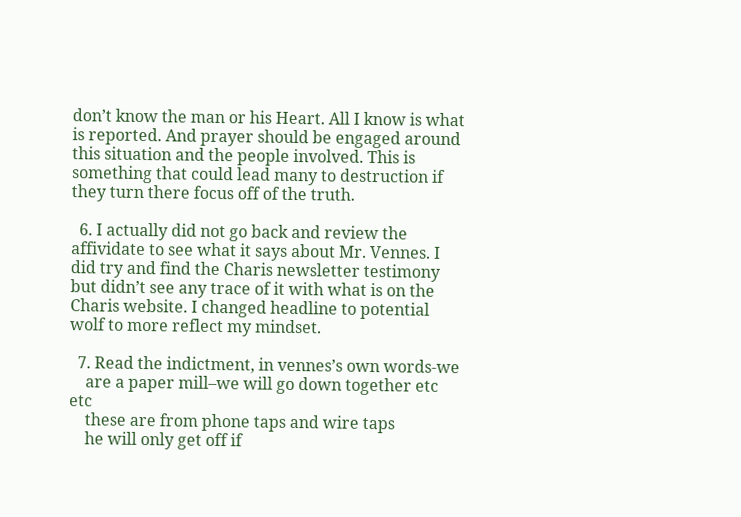don’t know the man or his Heart. All I know is what is reported. And prayer should be engaged around this situation and the people involved. This is something that could lead many to destruction if they turn there focus off of the truth.

  6. I actually did not go back and review the affividate to see what it says about Mr. Vennes. I did try and find the Charis newsletter testimony but didn’t see any trace of it with what is on the Charis website. I changed headline to potential wolf to more reflect my mindset.

  7. Read the indictment, in vennes’s own words-we
    are a paper mill–we will go down together etc etc
    these are from phone taps and wire taps
    he will only get off if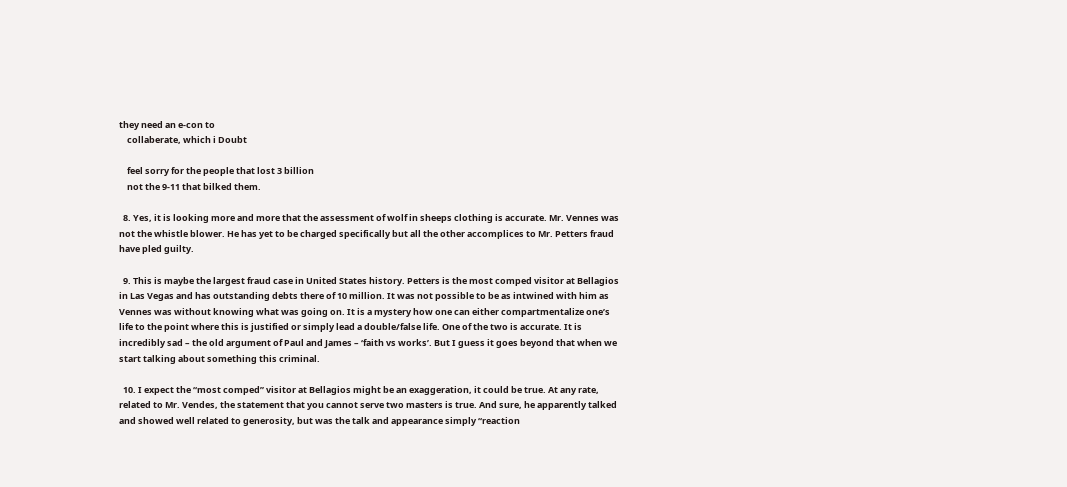they need an e-con to
    collaberate, which i Doubt

    feel sorry for the people that lost 3 billion
    not the 9-11 that bilked them.

  8. Yes, it is looking more and more that the assessment of wolf in sheeps clothing is accurate. Mr. Vennes was not the whistle blower. He has yet to be charged specifically but all the other accomplices to Mr. Petters fraud have pled guilty.

  9. This is maybe the largest fraud case in United States history. Petters is the most comped visitor at Bellagios in Las Vegas and has outstanding debts there of 10 million. It was not possible to be as intwined with him as Vennes was without knowing what was going on. It is a mystery how one can either compartmentalize one’s life to the point where this is justified or simply lead a double/false life. One of the two is accurate. It is incredibly sad – the old argument of Paul and James – ‘faith vs works’. But I guess it goes beyond that when we start talking about something this criminal.

  10. I expect the “most comped” visitor at Bellagios might be an exaggeration, it could be true. At any rate, related to Mr. Vendes, the statement that you cannot serve two masters is true. And sure, he apparently talked and showed well related to generosity, but was the talk and appearance simply “reaction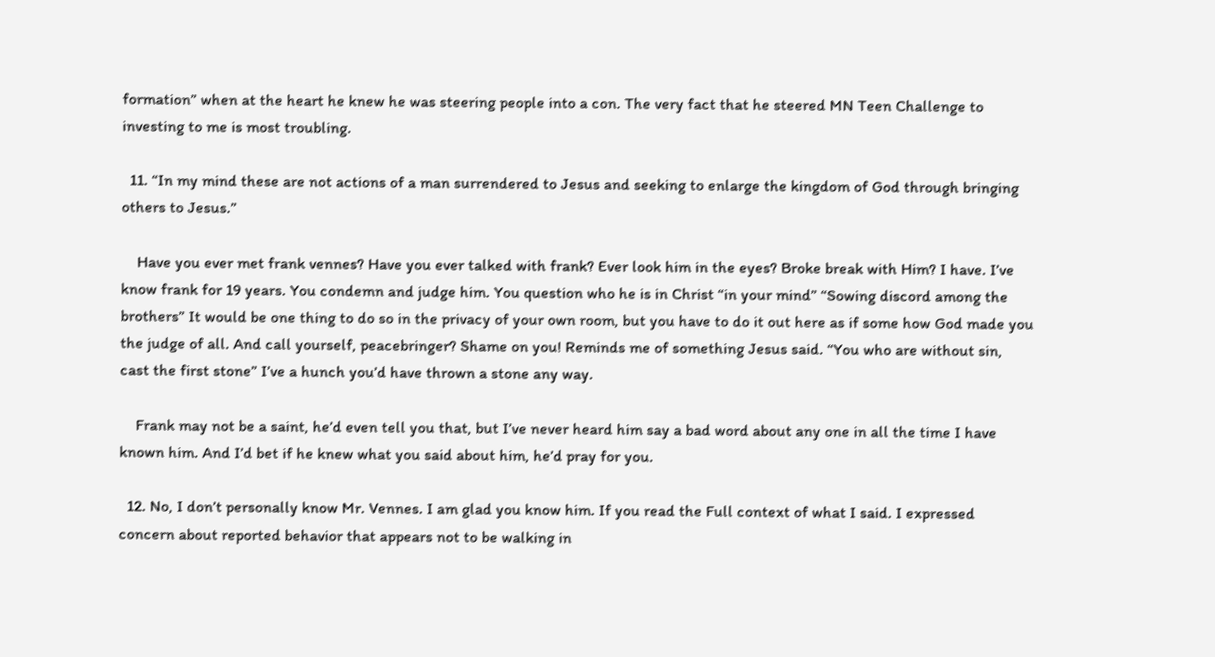formation” when at the heart he knew he was steering people into a con. The very fact that he steered MN Teen Challenge to investing to me is most troubling.

  11. “In my mind these are not actions of a man surrendered to Jesus and seeking to enlarge the kingdom of God through bringing others to Jesus.”

    Have you ever met frank vennes? Have you ever talked with frank? Ever look him in the eyes? Broke break with Him? I have. I’ve know frank for 19 years. You condemn and judge him. You question who he is in Christ “in your mind” “Sowing discord among the brothers” It would be one thing to do so in the privacy of your own room, but you have to do it out here as if some how God made you the judge of all. And call yourself, peacebringer? Shame on you! Reminds me of something Jesus said. “You who are without sin, cast the first stone” I’ve a hunch you’d have thrown a stone any way.

    Frank may not be a saint, he’d even tell you that, but I’ve never heard him say a bad word about any one in all the time I have known him. And I’d bet if he knew what you said about him, he’d pray for you.

  12. No, I don’t personally know Mr. Vennes. I am glad you know him. If you read the Full context of what I said. I expressed concern about reported behavior that appears not to be walking in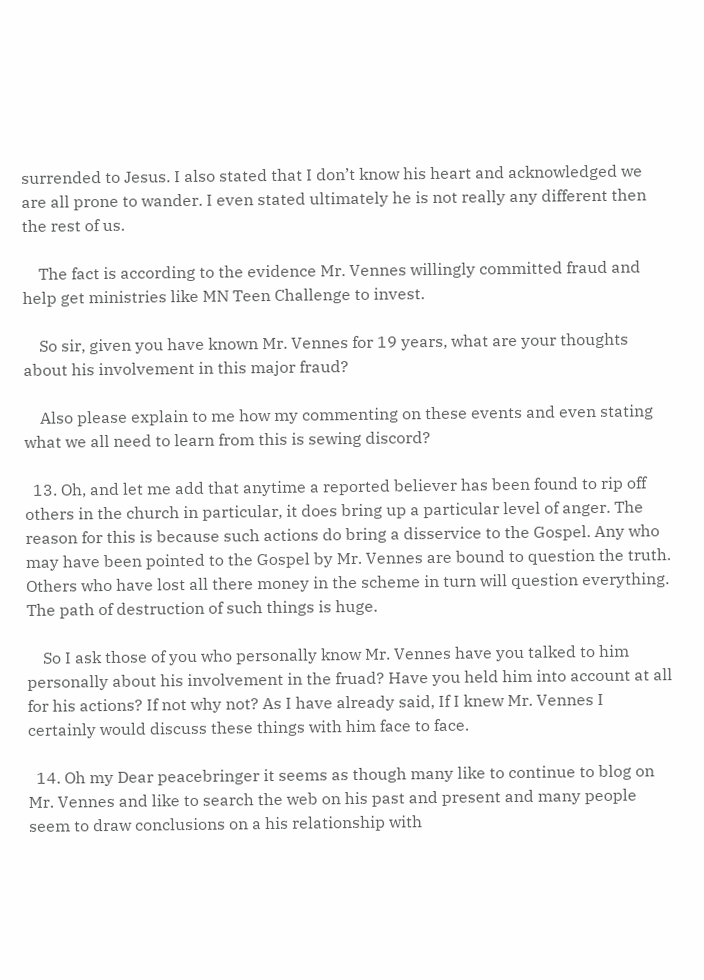surrended to Jesus. I also stated that I don’t know his heart and acknowledged we are all prone to wander. I even stated ultimately he is not really any different then the rest of us.

    The fact is according to the evidence Mr. Vennes willingly committed fraud and help get ministries like MN Teen Challenge to invest.

    So sir, given you have known Mr. Vennes for 19 years, what are your thoughts about his involvement in this major fraud?

    Also please explain to me how my commenting on these events and even stating what we all need to learn from this is sewing discord?

  13. Oh, and let me add that anytime a reported believer has been found to rip off others in the church in particular, it does bring up a particular level of anger. The reason for this is because such actions do bring a disservice to the Gospel. Any who may have been pointed to the Gospel by Mr. Vennes are bound to question the truth. Others who have lost all there money in the scheme in turn will question everything. The path of destruction of such things is huge.

    So I ask those of you who personally know Mr. Vennes have you talked to him personally about his involvement in the fruad? Have you held him into account at all for his actions? If not why not? As I have already said, If I knew Mr. Vennes I certainly would discuss these things with him face to face.

  14. Oh my Dear peacebringer it seems as though many like to continue to blog on Mr. Vennes and like to search the web on his past and present and many people seem to draw conclusions on a his relationship with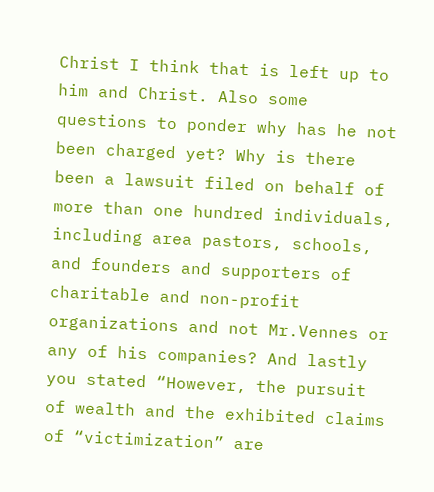Christ I think that is left up to him and Christ. Also some questions to ponder why has he not been charged yet? Why is there been a lawsuit filed on behalf of more than one hundred individuals, including area pastors, schools, and founders and supporters of charitable and non-profit organizations and not Mr.Vennes or any of his companies? And lastly you stated “However, the pursuit of wealth and the exhibited claims of “victimization” are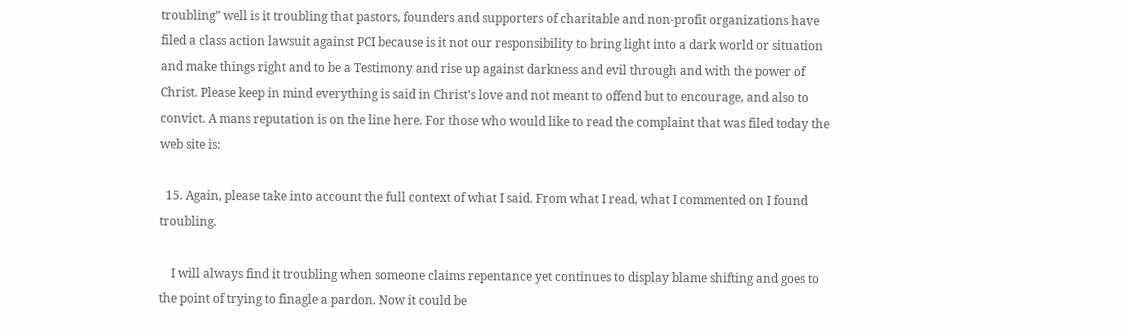troubling” well is it troubling that pastors, founders and supporters of charitable and non-profit organizations have filed a class action lawsuit against PCI because is it not our responsibility to bring light into a dark world or situation and make things right and to be a Testimony and rise up against darkness and evil through and with the power of Christ. Please keep in mind everything is said in Christ’s love and not meant to offend but to encourage, and also to convict. A mans reputation is on the line here. For those who would like to read the complaint that was filed today the web site is:

  15. Again, please take into account the full context of what I said. From what I read, what I commented on I found troubling.

    I will always find it troubling when someone claims repentance yet continues to display blame shifting and goes to the point of trying to finagle a pardon. Now it could be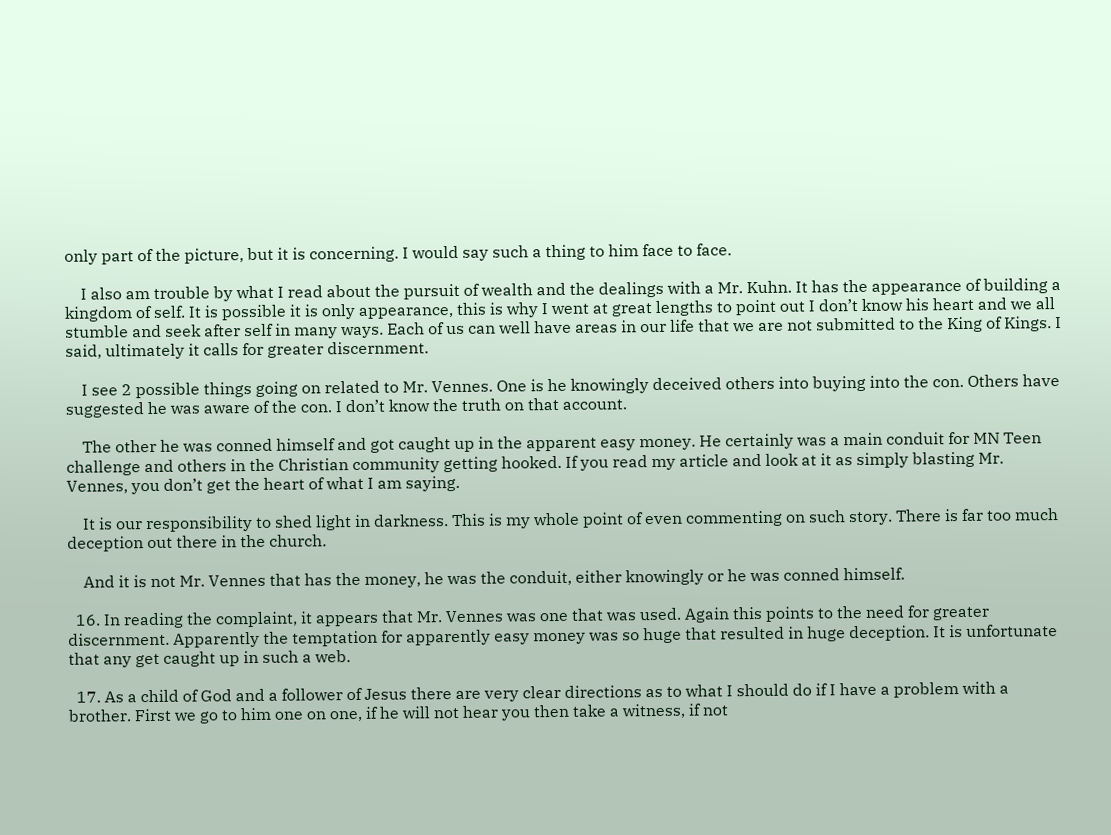only part of the picture, but it is concerning. I would say such a thing to him face to face.

    I also am trouble by what I read about the pursuit of wealth and the dealings with a Mr. Kuhn. It has the appearance of building a kingdom of self. It is possible it is only appearance, this is why I went at great lengths to point out I don’t know his heart and we all stumble and seek after self in many ways. Each of us can well have areas in our life that we are not submitted to the King of Kings. I said, ultimately it calls for greater discernment.

    I see 2 possible things going on related to Mr. Vennes. One is he knowingly deceived others into buying into the con. Others have suggested he was aware of the con. I don’t know the truth on that account.

    The other he was conned himself and got caught up in the apparent easy money. He certainly was a main conduit for MN Teen challenge and others in the Christian community getting hooked. If you read my article and look at it as simply blasting Mr. Vennes, you don’t get the heart of what I am saying.

    It is our responsibility to shed light in darkness. This is my whole point of even commenting on such story. There is far too much deception out there in the church.

    And it is not Mr. Vennes that has the money, he was the conduit, either knowingly or he was conned himself.

  16. In reading the complaint, it appears that Mr. Vennes was one that was used. Again this points to the need for greater discernment. Apparently the temptation for apparently easy money was so huge that resulted in huge deception. It is unfortunate that any get caught up in such a web.

  17. As a child of God and a follower of Jesus there are very clear directions as to what I should do if I have a problem with a brother. First we go to him one on one, if he will not hear you then take a witness, if not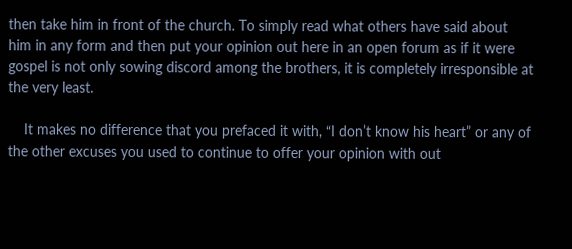then take him in front of the church. To simply read what others have said about him in any form and then put your opinion out here in an open forum as if it were gospel is not only sowing discord among the brothers, it is completely irresponsible at the very least.

    It makes no difference that you prefaced it with, “I don’t know his heart” or any of the other excuses you used to continue to offer your opinion with out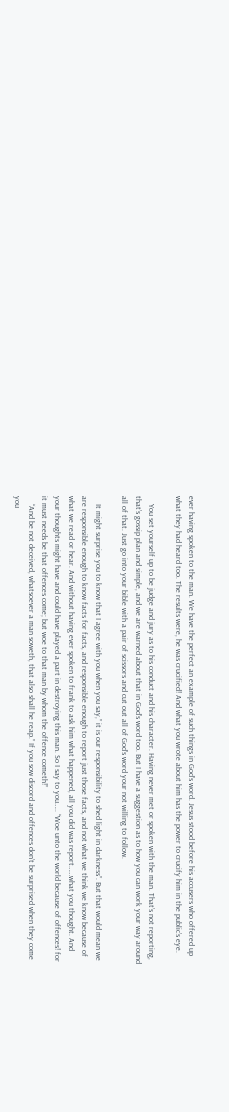ever having spoken to the man. We have the perfect an example of such things in God’s word. Jesus stood before his accusers who offered up what they had heard too. The results were, he was crucified! And what you wrote about him has the power to crucify him in the public’s eye.

    You set yourself up to be judge and jury as to his conduct and his character. Having never met or spoken with the man. That’s not reporting, that’s gossip plan and simple, and we are warned about that in God’s word too. But I have a suggestion as to how you can work your way around all of that. Just go into your bible with a pair of scissors and cut out all of God’s word your not willing to follow.

    It might surprise you to know that I agree with you when you say,” it is our responsibility to shed light in darkness”. But that would mean we are responsible enough to know facts for facts, and responsible enough to report just those facts, and not what we think we know because of what we read or hear. And without having ever spoken to frank to ask him what happened, all you did was report……what you thought. And your thoughts might have and could have played a part in destroying this man. So I say to you….. “Woe unto the world because of offences! for it must needs be that offences come; but woe to that man by whom the offence cometh!”
    “And be not deceived, whatsoever a man soweth, that also shall he reap.” If you sow discord and offences don’t be surprised when they come you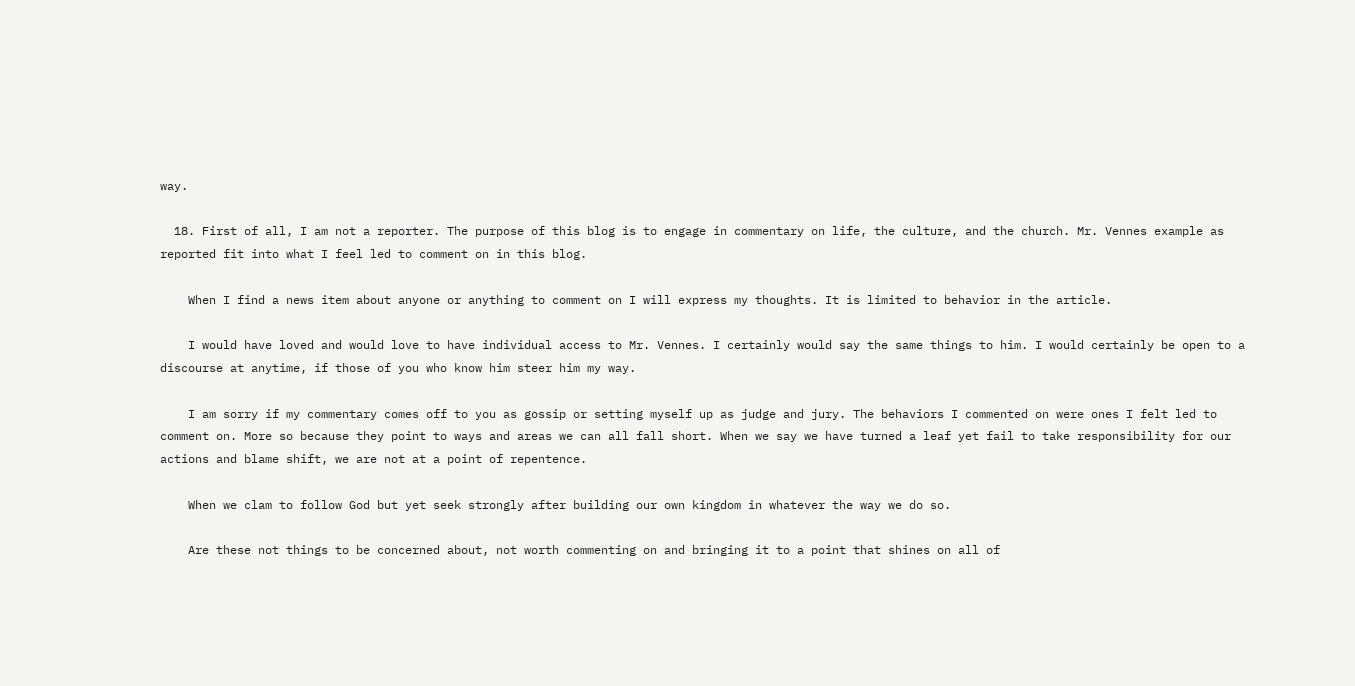way.

  18. First of all, I am not a reporter. The purpose of this blog is to engage in commentary on life, the culture, and the church. Mr. Vennes example as reported fit into what I feel led to comment on in this blog.

    When I find a news item about anyone or anything to comment on I will express my thoughts. It is limited to behavior in the article.

    I would have loved and would love to have individual access to Mr. Vennes. I certainly would say the same things to him. I would certainly be open to a discourse at anytime, if those of you who know him steer him my way.

    I am sorry if my commentary comes off to you as gossip or setting myself up as judge and jury. The behaviors I commented on were ones I felt led to comment on. More so because they point to ways and areas we can all fall short. When we say we have turned a leaf yet fail to take responsibility for our actions and blame shift, we are not at a point of repentence.

    When we clam to follow God but yet seek strongly after building our own kingdom in whatever the way we do so.

    Are these not things to be concerned about, not worth commenting on and bringing it to a point that shines on all of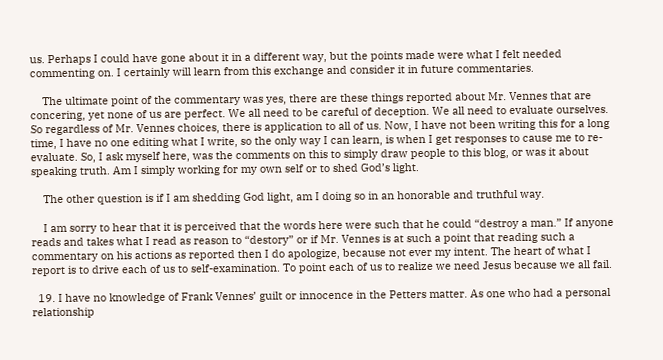us. Perhaps I could have gone about it in a different way, but the points made were what I felt needed commenting on. I certainly will learn from this exchange and consider it in future commentaries.

    The ultimate point of the commentary was yes, there are these things reported about Mr. Vennes that are concering, yet none of us are perfect. We all need to be careful of deception. We all need to evaluate ourselves. So regardless of Mr. Vennes choices, there is application to all of us. Now, I have not been writing this for a long time, I have no one editing what I write, so the only way I can learn, is when I get responses to cause me to re-evaluate. So, I ask myself here, was the comments on this to simply draw people to this blog, or was it about speaking truth. Am I simply working for my own self or to shed God’s light.

    The other question is if I am shedding God light, am I doing so in an honorable and truthful way.

    I am sorry to hear that it is perceived that the words here were such that he could “destroy a man.” If anyone reads and takes what I read as reason to “destory” or if Mr. Vennes is at such a point that reading such a commentary on his actions as reported then I do apologize, because not ever my intent. The heart of what I report is to drive each of us to self-examination. To point each of us to realize we need Jesus because we all fail.

  19. I have no knowledge of Frank Vennes’ guilt or innocence in the Petters matter. As one who had a personal relationship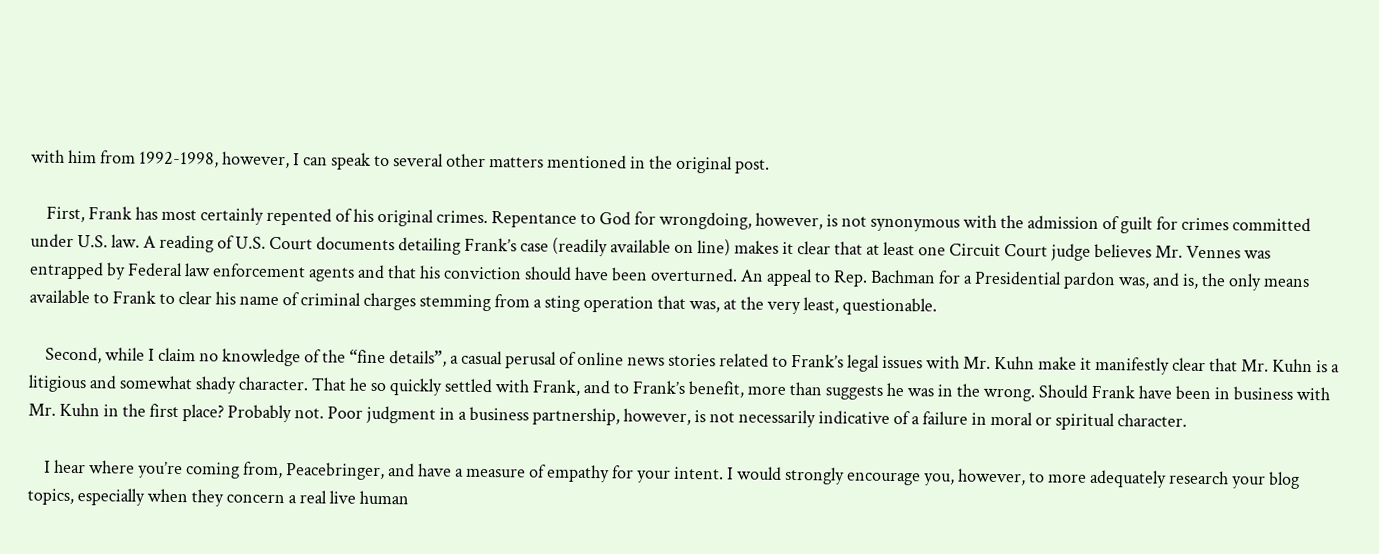with him from 1992-1998, however, I can speak to several other matters mentioned in the original post.

    First, Frank has most certainly repented of his original crimes. Repentance to God for wrongdoing, however, is not synonymous with the admission of guilt for crimes committed under U.S. law. A reading of U.S. Court documents detailing Frank’s case (readily available on line) makes it clear that at least one Circuit Court judge believes Mr. Vennes was entrapped by Federal law enforcement agents and that his conviction should have been overturned. An appeal to Rep. Bachman for a Presidential pardon was, and is, the only means available to Frank to clear his name of criminal charges stemming from a sting operation that was, at the very least, questionable.

    Second, while I claim no knowledge of the “fine details”, a casual perusal of online news stories related to Frank’s legal issues with Mr. Kuhn make it manifestly clear that Mr. Kuhn is a litigious and somewhat shady character. That he so quickly settled with Frank, and to Frank’s benefit, more than suggests he was in the wrong. Should Frank have been in business with Mr. Kuhn in the first place? Probably not. Poor judgment in a business partnership, however, is not necessarily indicative of a failure in moral or spiritual character.

    I hear where you’re coming from, Peacebringer, and have a measure of empathy for your intent. I would strongly encourage you, however, to more adequately research your blog topics, especially when they concern a real live human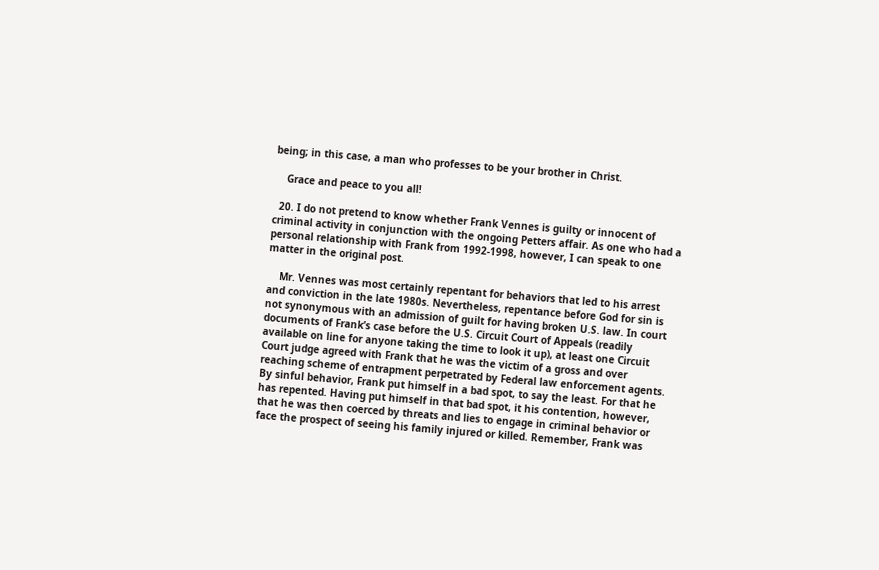being; in this case, a man who professes to be your brother in Christ.

    Grace and peace to you all!

  20. I do not pretend to know whether Frank Vennes is guilty or innocent of criminal activity in conjunction with the ongoing Petters affair. As one who had a personal relationship with Frank from 1992-1998, however, I can speak to one matter in the original post.

    Mr. Vennes was most certainly repentant for behaviors that led to his arrest and conviction in the late 1980s. Nevertheless, repentance before God for sin is not synonymous with an admission of guilt for having broken U.S. law. In court documents of Frank’s case before the U.S. Circuit Court of Appeals (readily available on line for anyone taking the time to look it up), at least one Circuit Court judge agreed with Frank that he was the victim of a gross and over reaching scheme of entrapment perpetrated by Federal law enforcement agents. By sinful behavior, Frank put himself in a bad spot, to say the least. For that he has repented. Having put himself in that bad spot, it his contention, however, that he was then coerced by threats and lies to engage in criminal behavior or face the prospect of seeing his family injured or killed. Remember, Frank was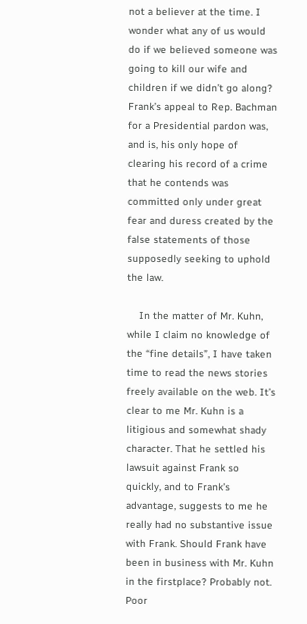not a believer at the time. I wonder what any of us would do if we believed someone was going to kill our wife and children if we didn’t go along? Frank’s appeal to Rep. Bachman for a Presidential pardon was, and is, his only hope of clearing his record of a crime that he contends was committed only under great fear and duress created by the false statements of those supposedly seeking to uphold the law.

    In the matter of Mr. Kuhn, while I claim no knowledge of the “fine details”, I have taken time to read the news stories freely available on the web. It’s clear to me Mr. Kuhn is a litigious and somewhat shady character. That he settled his lawsuit against Frank so quickly, and to Frank’s advantage, suggests to me he really had no substantive issue with Frank. Should Frank have been in business with Mr. Kuhn in the firstplace? Probably not. Poor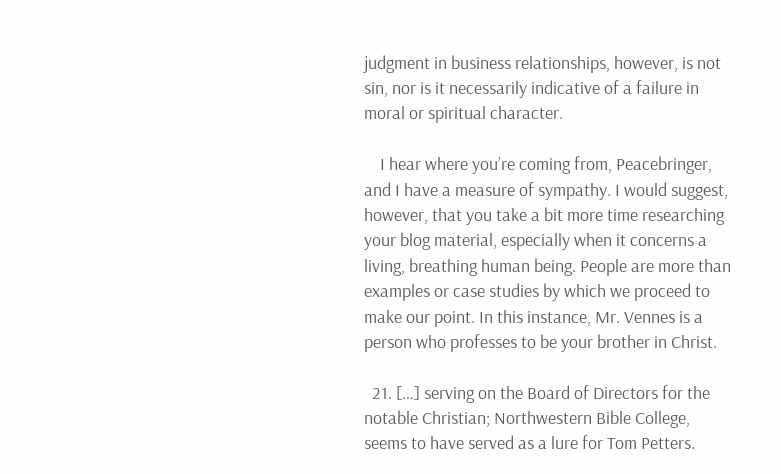judgment in business relationships, however, is not sin, nor is it necessarily indicative of a failure in moral or spiritual character.

    I hear where you’re coming from, Peacebringer, and I have a measure of sympathy. I would suggest, however, that you take a bit more time researching your blog material, especially when it concerns a living, breathing human being. People are more than examples or case studies by which we proceed to make our point. In this instance, Mr. Vennes is a person who professes to be your brother in Christ.

  21. […] serving on the Board of Directors for the notable Christian; Northwestern Bible College, seems to have served as a lure for Tom Petters.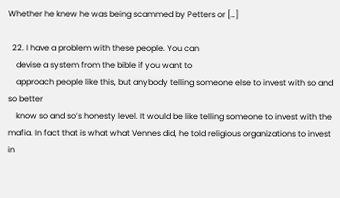Whether he knew he was being scammed by Petters or […]

  22. I have a problem with these people. You can
    devise a system from the bible if you want to
    approach people like this, but anybody telling someone else to invest with so and so better
    know so and so’s honesty level. It would be like telling someone to invest with the mafia. In fact that is what what Vennes did, he told religious organizations to invest in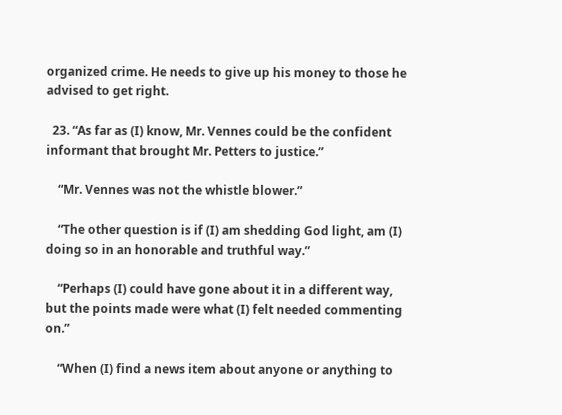organized crime. He needs to give up his money to those he advised to get right.

  23. “As far as (I) know, Mr. Vennes could be the confident informant that brought Mr. Petters to justice.”

    “Mr. Vennes was not the whistle blower.”

    “The other question is if (I) am shedding God light, am (I) doing so in an honorable and truthful way.”

    “Perhaps (I) could have gone about it in a different way, but the points made were what (I) felt needed commenting on.”

    “When (I) find a news item about anyone or anything to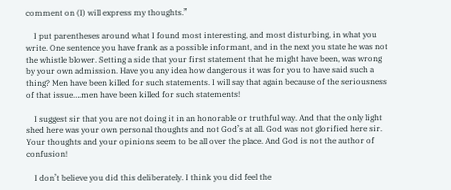comment on (I) will express my thoughts.”

    I put parentheses around what I found most interesting, and most disturbing, in what you write. One sentence you have frank as a possible informant, and in the next you state he was not the whistle blower. Setting a side that your first statement that he might have been, was wrong by your own admission. Have you any idea how dangerous it was for you to have said such a thing? Men have been killed for such statements. I will say that again because of the seriousness of that issue….men have been killed for such statements!

    I suggest sir that you are not doing it in an honorable or truthful way. And that the only light shed here was your own personal thoughts and not God’s at all. God was not glorified here sir. Your thoughts and your opinions seem to be all over the place. And God is not the author of confusion!

    I don’t believe you did this deliberately. I think you did feel the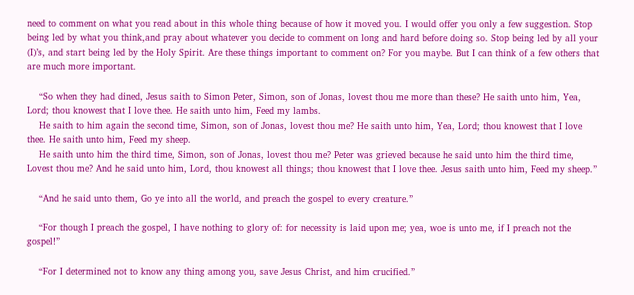need to comment on what you read about in this whole thing because of how it moved you. I would offer you only a few suggestion. Stop being led by what you think,and pray about whatever you decide to comment on long and hard before doing so. Stop being led by all your (I)’s, and start being led by the Holy Spirit. Are these things important to comment on? For you maybe. But I can think of a few others that are much more important.

    “So when they had dined, Jesus saith to Simon Peter, Simon, son of Jonas, lovest thou me more than these? He saith unto him, Yea, Lord; thou knowest that I love thee. He saith unto him, Feed my lambs.
    He saith to him again the second time, Simon, son of Jonas, lovest thou me? He saith unto him, Yea, Lord; thou knowest that I love thee. He saith unto him, Feed my sheep.
    He saith unto him the third time, Simon, son of Jonas, lovest thou me? Peter was grieved because he said unto him the third time, Lovest thou me? And he said unto him, Lord, thou knowest all things; thou knowest that I love thee. Jesus saith unto him, Feed my sheep.”

    “And he said unto them, Go ye into all the world, and preach the gospel to every creature.”

    “For though I preach the gospel, I have nothing to glory of: for necessity is laid upon me; yea, woe is unto me, if I preach not the gospel!”

    “For I determined not to know any thing among you, save Jesus Christ, and him crucified.”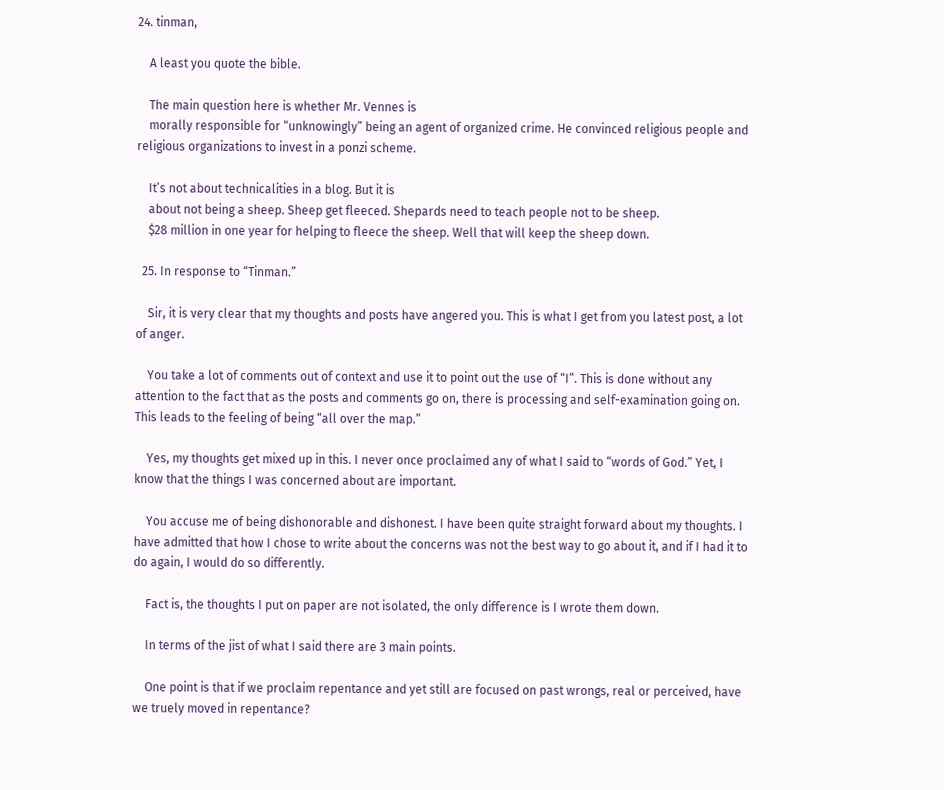24. tinman,

    A least you quote the bible.

    The main question here is whether Mr. Vennes is
    morally responsible for “unknowingly” being an agent of organized crime. He convinced religious people and religious organizations to invest in a ponzi scheme.

    It’s not about technicalities in a blog. But it is
    about not being a sheep. Sheep get fleeced. Shepards need to teach people not to be sheep.
    $28 million in one year for helping to fleece the sheep. Well that will keep the sheep down.

  25. In response to “Tinman.”

    Sir, it is very clear that my thoughts and posts have angered you. This is what I get from you latest post, a lot of anger.

    You take a lot of comments out of context and use it to point out the use of “I”. This is done without any attention to the fact that as the posts and comments go on, there is processing and self-examination going on. This leads to the feeling of being “all over the map.”

    Yes, my thoughts get mixed up in this. I never once proclaimed any of what I said to “words of God.” Yet, I know that the things I was concerned about are important.

    You accuse me of being dishonorable and dishonest. I have been quite straight forward about my thoughts. I have admitted that how I chose to write about the concerns was not the best way to go about it, and if I had it to do again, I would do so differently.

    Fact is, the thoughts I put on paper are not isolated, the only difference is I wrote them down.

    In terms of the jist of what I said there are 3 main points.

    One point is that if we proclaim repentance and yet still are focused on past wrongs, real or perceived, have we truely moved in repentance?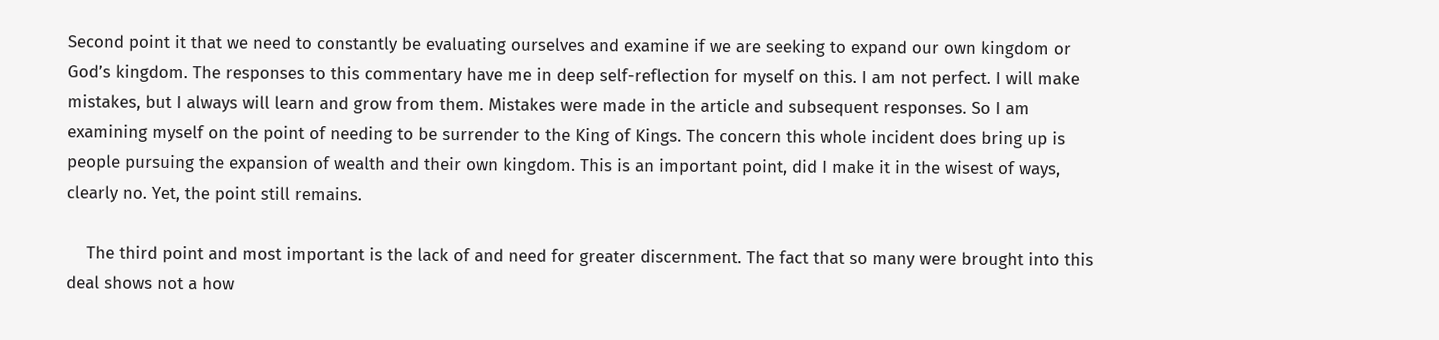Second point it that we need to constantly be evaluating ourselves and examine if we are seeking to expand our own kingdom or God’s kingdom. The responses to this commentary have me in deep self-reflection for myself on this. I am not perfect. I will make mistakes, but I always will learn and grow from them. Mistakes were made in the article and subsequent responses. So I am examining myself on the point of needing to be surrender to the King of Kings. The concern this whole incident does bring up is people pursuing the expansion of wealth and their own kingdom. This is an important point, did I make it in the wisest of ways, clearly no. Yet, the point still remains.

    The third point and most important is the lack of and need for greater discernment. The fact that so many were brought into this deal shows not a how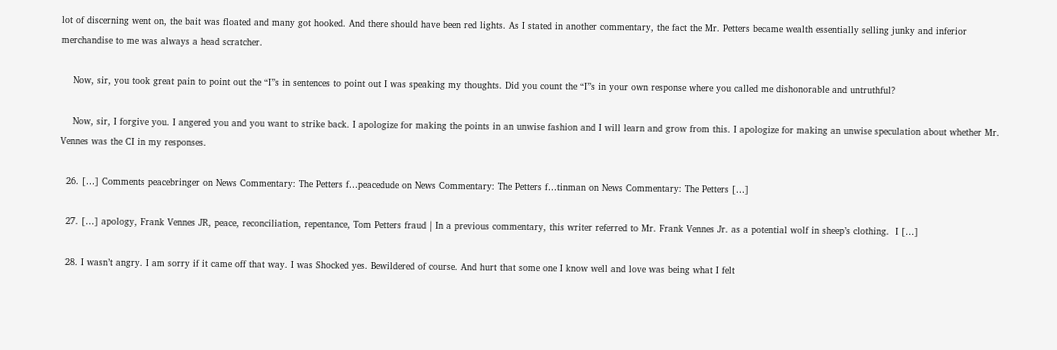lot of discerning went on, the bait was floated and many got hooked. And there should have been red lights. As I stated in another commentary, the fact the Mr. Petters became wealth essentially selling junky and inferior merchandise to me was always a head scratcher.

    Now, sir, you took great pain to point out the “I”s in sentences to point out I was speaking my thoughts. Did you count the “I”s in your own response where you called me dishonorable and untruthful?

    Now, sir, I forgive you. I angered you and you want to strike back. I apologize for making the points in an unwise fashion and I will learn and grow from this. I apologize for making an unwise speculation about whether Mr. Vennes was the CI in my responses.

  26. […] Comments peacebringer on News Commentary: The Petters f…peacedude on News Commentary: The Petters f…tinman on News Commentary: The Petters […]

  27. […] apology, Frank Vennes JR, peace, reconciliation, repentance, Tom Petters fraud | In a previous commentary, this writer referred to Mr. Frank Vennes Jr. as a potential wolf in sheep’s clothing.  I […]

  28. I wasn’t angry. I am sorry if it came off that way. I was Shocked yes. Bewildered of course. And hurt that some one I know well and love was being what I felt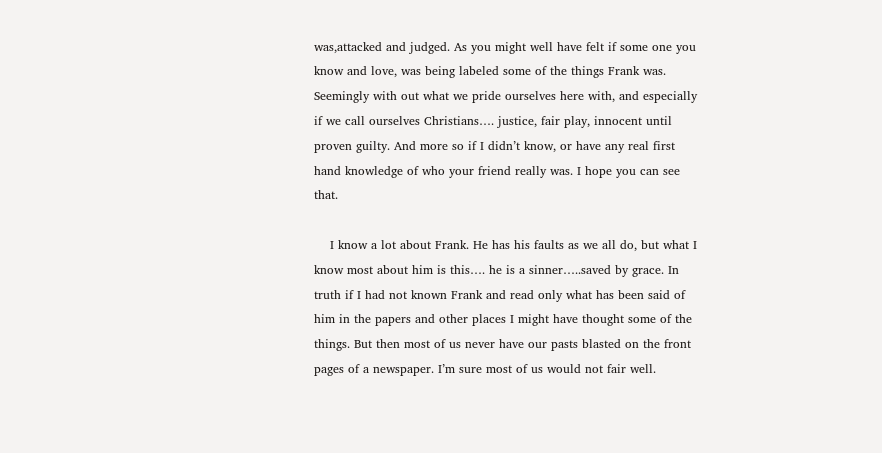was,attacked and judged. As you might well have felt if some one you know and love, was being labeled some of the things Frank was. Seemingly with out what we pride ourselves here with, and especially if we call ourselves Christians…. justice, fair play, innocent until proven guilty. And more so if I didn’t know, or have any real first hand knowledge of who your friend really was. I hope you can see that.

    I know a lot about Frank. He has his faults as we all do, but what I know most about him is this…. he is a sinner…..saved by grace. In truth if I had not known Frank and read only what has been said of him in the papers and other places I might have thought some of the things. But then most of us never have our pasts blasted on the front pages of a newspaper. I’m sure most of us would not fair well.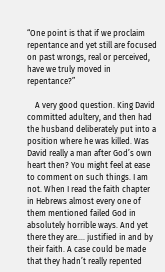“One point is that if we proclaim repentance and yet still are focused on past wrongs, real or perceived, have we truly moved in repentance?”

    A very good question. King David committed adultery, and then had the husband deliberately put into a position where he was killed. Was David really a man after God’s own heart then? You might feel at ease to comment on such things. I am not. When I read the faith chapter in Hebrews almost every one of them mentioned failed God in absolutely horrible ways. And yet there they are…. justified in and by their faith. A case could be made that they hadn’t really repented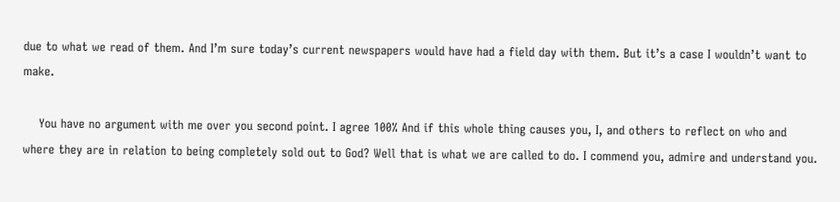due to what we read of them. And I’m sure today’s current newspapers would have had a field day with them. But it’s a case I wouldn’t want to make.

    You have no argument with me over you second point. I agree 100% And if this whole thing causes you, I, and others to reflect on who and where they are in relation to being completely sold out to God? Well that is what we are called to do. I commend you, admire and understand you.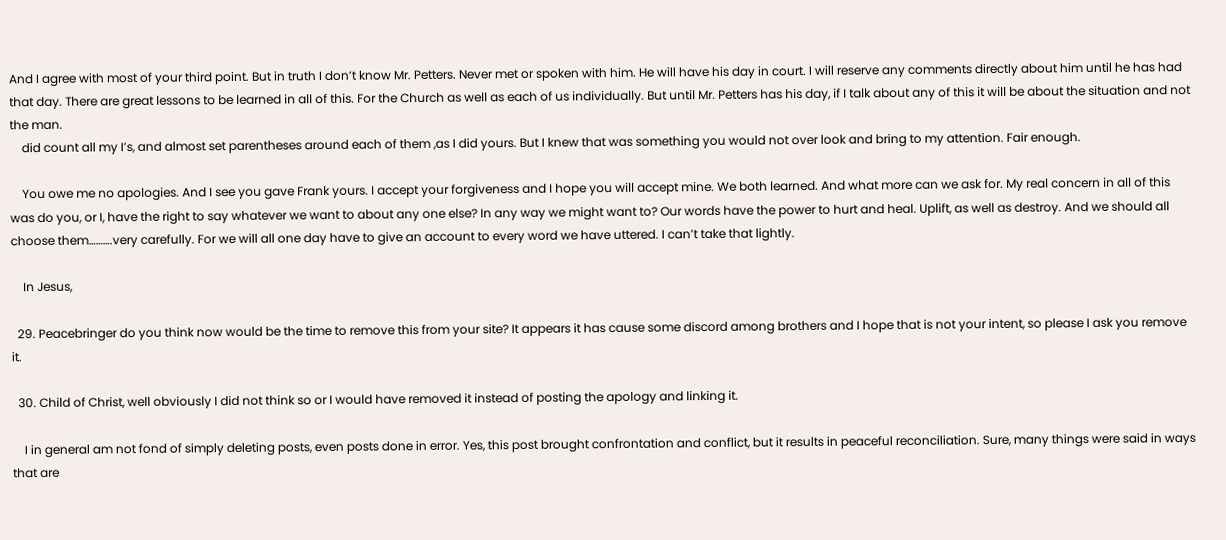And I agree with most of your third point. But in truth I don’t know Mr. Petters. Never met or spoken with him. He will have his day in court. I will reserve any comments directly about him until he has had that day. There are great lessons to be learned in all of this. For the Church as well as each of us individually. But until Mr. Petters has his day, if I talk about any of this it will be about the situation and not the man.
    did count all my I’s, and almost set parentheses around each of them ,as I did yours. But I knew that was something you would not over look and bring to my attention. Fair enough.

    You owe me no apologies. And I see you gave Frank yours. I accept your forgiveness and I hope you will accept mine. We both learned. And what more can we ask for. My real concern in all of this was do you, or I, have the right to say whatever we want to about any one else? In any way we might want to? Our words have the power to hurt and heal. Uplift, as well as destroy. And we should all choose them……….very carefully. For we will all one day have to give an account to every word we have uttered. I can’t take that lightly.

    In Jesus,

  29. Peacebringer do you think now would be the time to remove this from your site? It appears it has cause some discord among brothers and I hope that is not your intent, so please I ask you remove it.

  30. Child of Christ, well obviously I did not think so or I would have removed it instead of posting the apology and linking it.

    I in general am not fond of simply deleting posts, even posts done in error. Yes, this post brought confrontation and conflict, but it results in peaceful reconciliation. Sure, many things were said in ways that are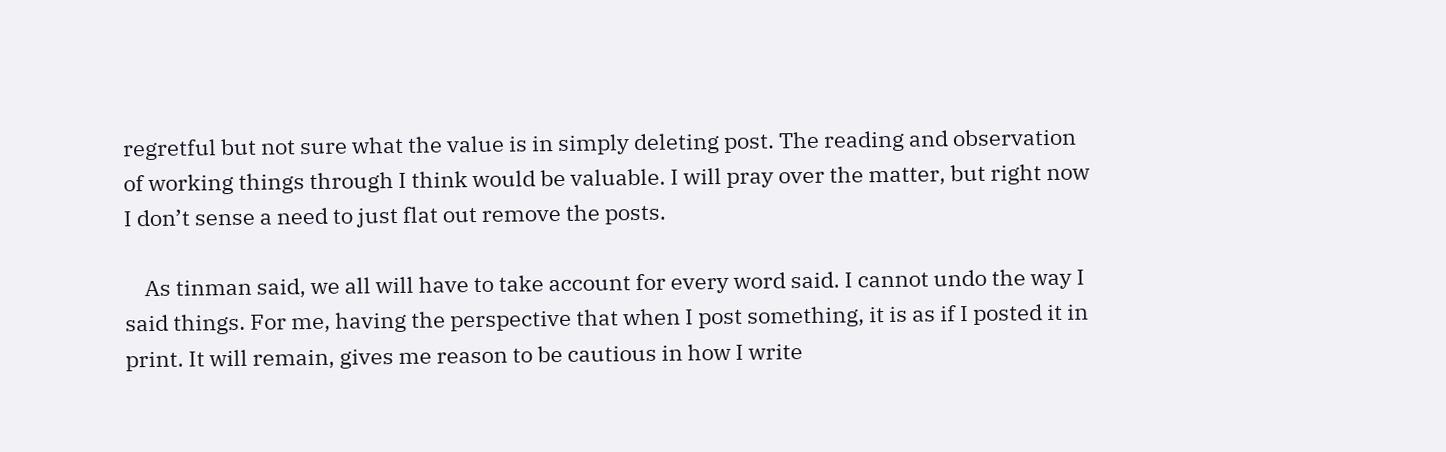regretful but not sure what the value is in simply deleting post. The reading and observation of working things through I think would be valuable. I will pray over the matter, but right now I don’t sense a need to just flat out remove the posts.

    As tinman said, we all will have to take account for every word said. I cannot undo the way I said things. For me, having the perspective that when I post something, it is as if I posted it in print. It will remain, gives me reason to be cautious in how I write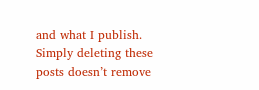and what I publish. Simply deleting these posts doesn’t remove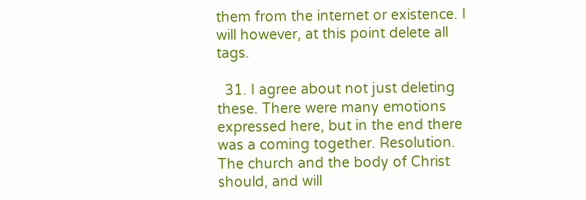them from the internet or existence. I will however, at this point delete all tags.

  31. I agree about not just deleting these. There were many emotions expressed here, but in the end there was a coming together. Resolution. The church and the body of Christ should, and will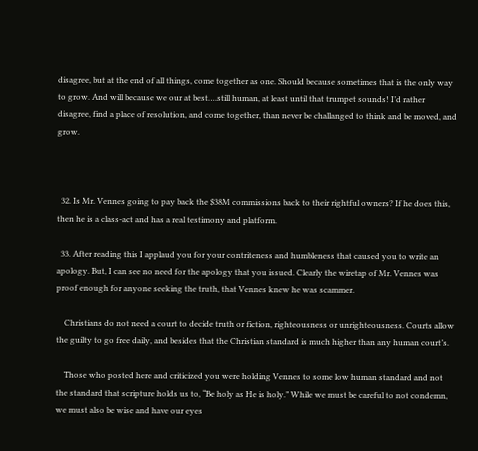disagree, but at the end of all things, come together as one. Should because sometimes that is the only way to grow. And will because we our at best….still human, at least until that trumpet sounds! I’d rather disagree, find a place of resolution, and come together, than never be challanged to think and be moved, and grow.



  32. Is Mr. Vennes going to pay back the $38M commissions back to their rightful owners? If he does this, then he is a class-act and has a real testimony and platform.

  33. After reading this I applaud you for your contriteness and humbleness that caused you to write an apology. But, I can see no need for the apology that you issued. Clearly the wiretap of Mr. Vennes was proof enough for anyone seeking the truth, that Vennes knew he was scammer.

    Christians do not need a court to decide truth or fiction, righteousness or unrighteousness. Courts allow the guilty to go free daily, and besides that the Christian standard is much higher than any human court’s.

    Those who posted here and criticized you were holding Vennes to some low human standard and not the standard that scripture holds us to, “Be holy as He is holy.” While we must be careful to not condemn, we must also be wise and have our eyes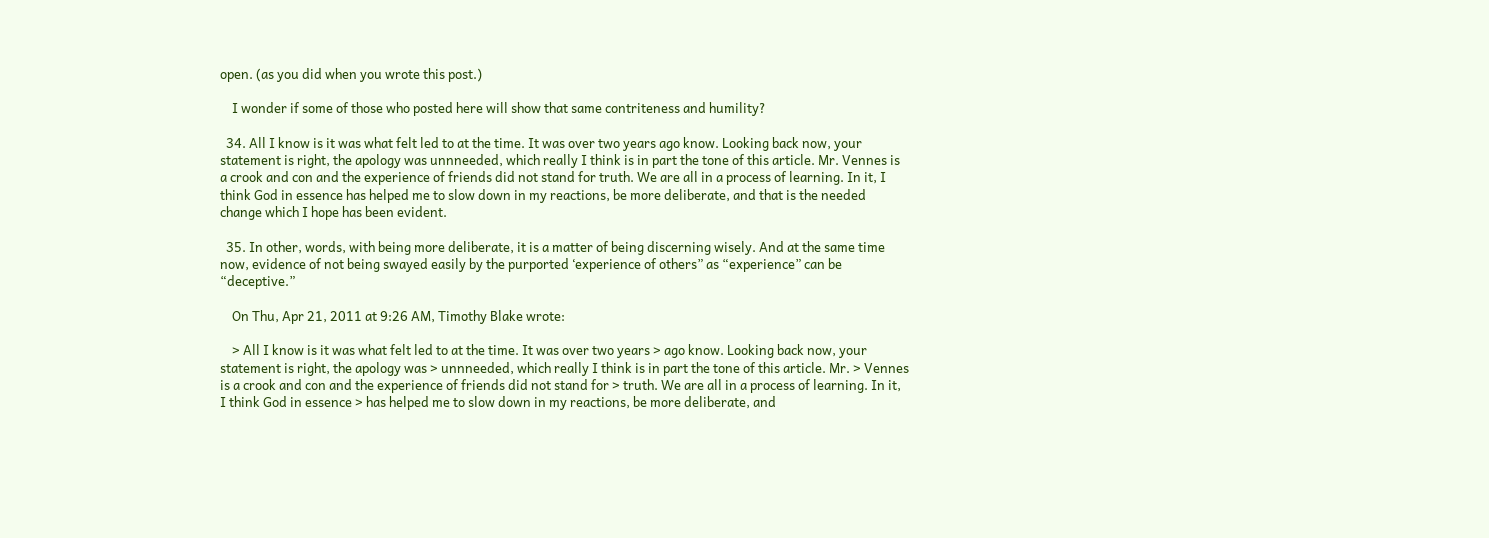open. (as you did when you wrote this post.)

    I wonder if some of those who posted here will show that same contriteness and humility?

  34. All I know is it was what felt led to at the time. It was over two years ago know. Looking back now, your statement is right, the apology was unnneeded, which really I think is in part the tone of this article. Mr. Vennes is a crook and con and the experience of friends did not stand for truth. We are all in a process of learning. In it, I think God in essence has helped me to slow down in my reactions, be more deliberate, and that is the needed change which I hope has been evident.

  35. In other, words, with being more deliberate, it is a matter of being discerning wisely. And at the same time now, evidence of not being swayed easily by the purported ‘experience of others” as “experience” can be “deceptive.”

    On Thu, Apr 21, 2011 at 9:26 AM, Timothy Blake wrote:

    > All I know is it was what felt led to at the time. It was over two years > ago know. Looking back now, your statement is right, the apology was > unnneeded, which really I think is in part the tone of this article. Mr. > Vennes is a crook and con and the experience of friends did not stand for > truth. We are all in a process of learning. In it, I think God in essence > has helped me to slow down in my reactions, be more deliberate, and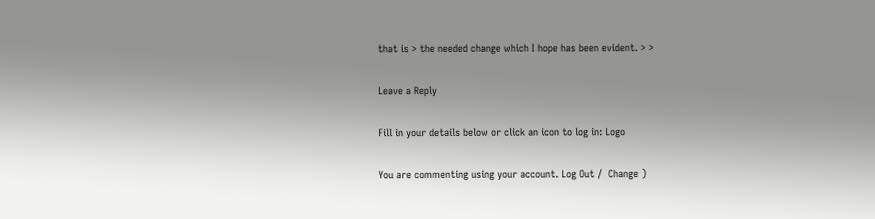that is > the needed change which I hope has been evident. > >

Leave a Reply

Fill in your details below or click an icon to log in: Logo

You are commenting using your account. Log Out /  Change )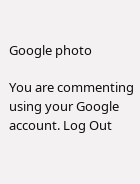Google photo

You are commenting using your Google account. Log Out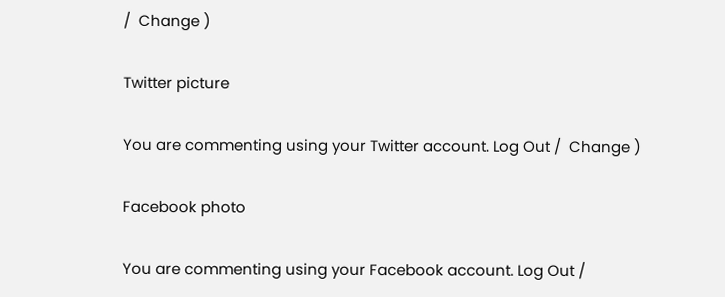/  Change )

Twitter picture

You are commenting using your Twitter account. Log Out /  Change )

Facebook photo

You are commenting using your Facebook account. Log Out /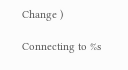Change )

Connecting to %s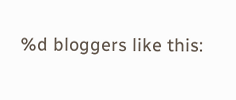%d bloggers like this: